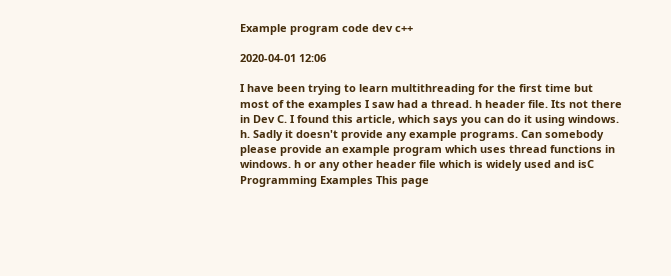Example program code dev c++

2020-04-01 12:06

I have been trying to learn multithreading for the first time but most of the examples I saw had a thread. h header file. Its not there in Dev C. I found this article, which says you can do it using windows. h. Sadly it doesn't provide any example programs. Can somebody please provide an example program which uses thread functions in windows. h or any other header file which is widely used and isC Programming Examples This page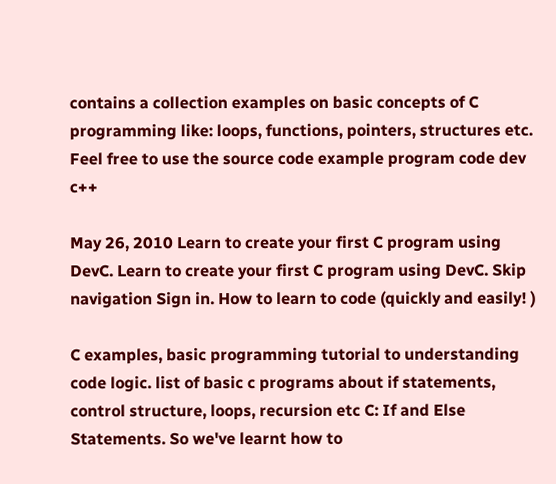contains a collection examples on basic concepts of C programming like: loops, functions, pointers, structures etc. Feel free to use the source code example program code dev c++

May 26, 2010 Learn to create your first C program using DevC. Learn to create your first C program using DevC. Skip navigation Sign in. How to learn to code (quickly and easily! )

C examples, basic programming tutorial to understanding code logic. list of basic c programs about if statements, control structure, loops, recursion etc C: If and Else Statements. So we've learnt how to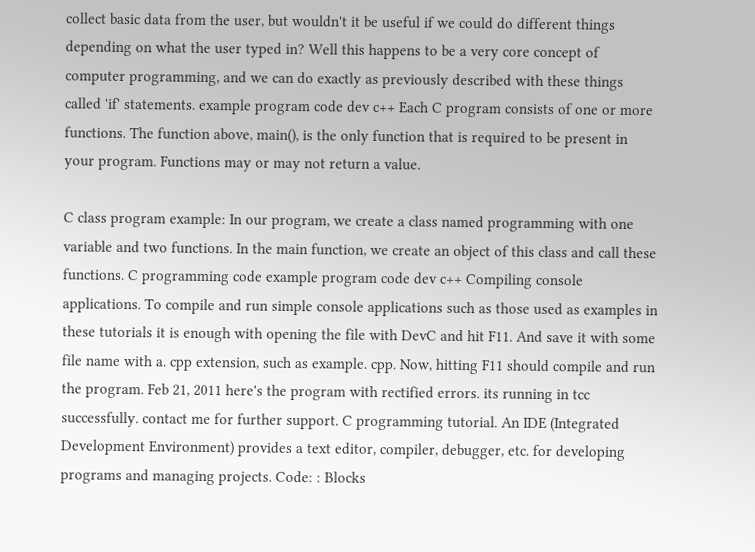collect basic data from the user, but wouldn't it be useful if we could do different things depending on what the user typed in? Well this happens to be a very core concept of computer programming, and we can do exactly as previously described with these things called 'if' statements. example program code dev c++ Each C program consists of one or more functions. The function above, main(), is the only function that is required to be present in your program. Functions may or may not return a value.

C class program example: In our program, we create a class named programming with one variable and two functions. In the main function, we create an object of this class and call these functions. C programming code example program code dev c++ Compiling console applications. To compile and run simple console applications such as those used as examples in these tutorials it is enough with opening the file with DevC and hit F11. And save it with some file name with a. cpp extension, such as example. cpp. Now, hitting F11 should compile and run the program. Feb 21, 2011 here's the program with rectified errors. its running in tcc successfully. contact me for further support. C programming tutorial. An IDE (Integrated Development Environment) provides a text editor, compiler, debugger, etc. for developing programs and managing projects. Code: : Blocks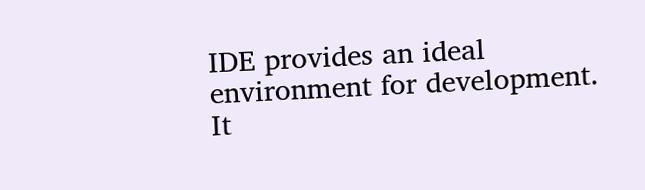IDE provides an ideal environment for development. It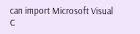can import Microsoft Visual C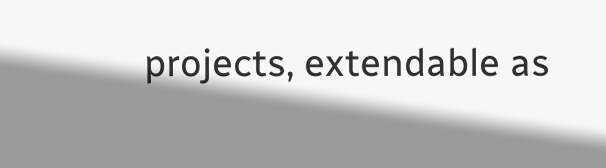projects, extendable as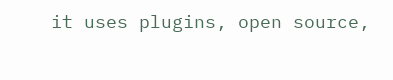it uses plugins, open source,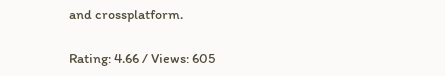and crossplatform.

Rating: 4.66 / Views: 605